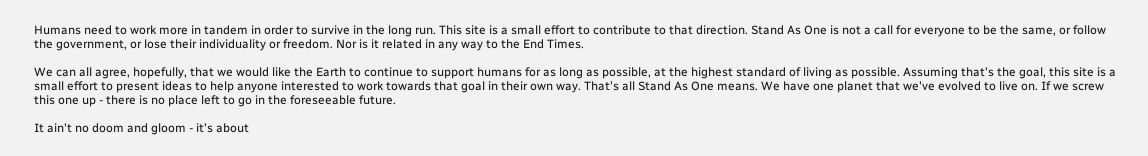Humans need to work more in tandem in order to survive in the long run. This site is a small effort to contribute to that direction. Stand As One is not a call for everyone to be the same, or follow the government, or lose their individuality or freedom. Nor is it related in any way to the End Times.

We can all agree, hopefully, that we would like the Earth to continue to support humans for as long as possible, at the highest standard of living as possible. Assuming that's the goal, this site is a small effort to present ideas to help anyone interested to work towards that goal in their own way. That's all Stand As One means. We have one planet that we've evolved to live on. If we screw this one up - there is no place left to go in the foreseeable future.

It ain't no doom and gloom - it's about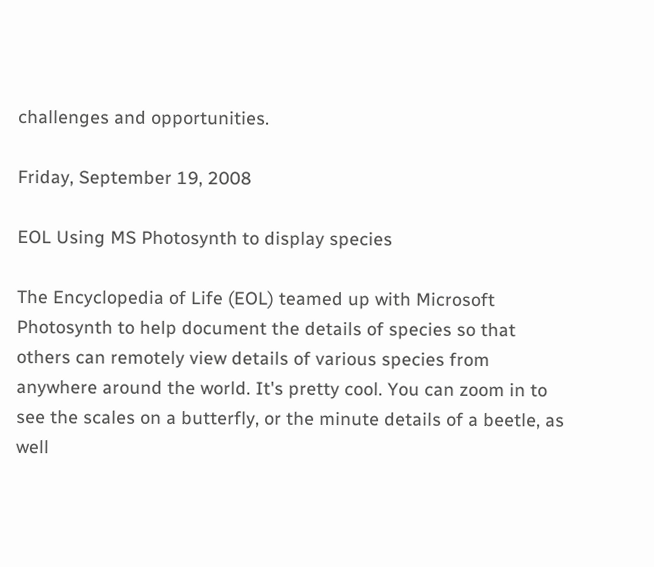challenges and opportunities.

Friday, September 19, 2008

EOL Using MS Photosynth to display species

The Encyclopedia of Life (EOL) teamed up with Microsoft Photosynth to help document the details of species so that others can remotely view details of various species from anywhere around the world. It's pretty cool. You can zoom in to see the scales on a butterfly, or the minute details of a beetle, as well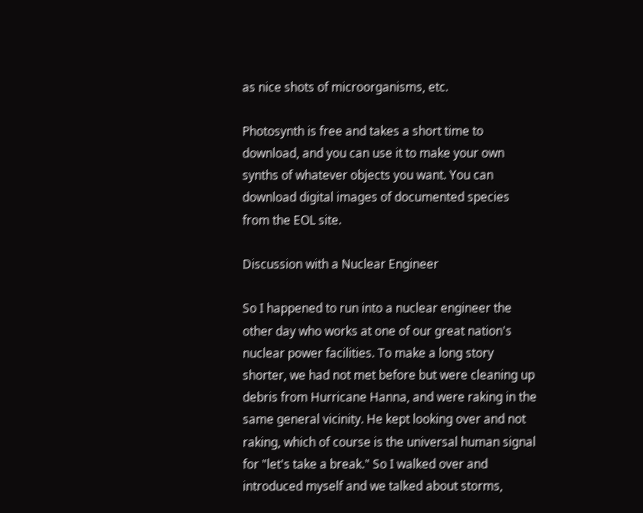as nice shots of microorganisms, etc.

Photosynth is free and takes a short time to download, and you can use it to make your own synths of whatever objects you want. You can download digital images of documented species from the EOL site.

Discussion with a Nuclear Engineer

So I happened to run into a nuclear engineer the other day who works at one of our great nation's nuclear power facilities. To make a long story shorter, we had not met before but were cleaning up debris from Hurricane Hanna, and were raking in the same general vicinity. He kept looking over and not raking, which of course is the universal human signal for "let's take a break." So I walked over and introduced myself and we talked about storms,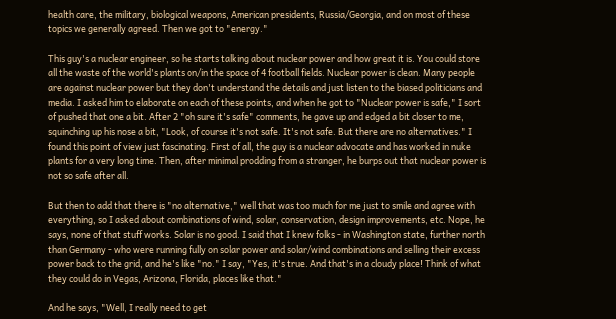health care, the military, biological weapons, American presidents, Russia/Georgia, and on most of these topics we generally agreed. Then we got to "energy."

This guy's a nuclear engineer, so he starts talking about nuclear power and how great it is. You could store all the waste of the world's plants on/in the space of 4 football fields. Nuclear power is clean. Many people are against nuclear power but they don't understand the details and just listen to the biased politicians and media. I asked him to elaborate on each of these points, and when he got to "Nuclear power is safe," I sort of pushed that one a bit. After 2 "oh sure it's safe" comments, he gave up and edged a bit closer to me, squinching up his nose a bit, "Look, of course it's not safe. It's not safe. But there are no alternatives." I found this point of view just fascinating. First of all, the guy is a nuclear advocate and has worked in nuke plants for a very long time. Then, after minimal prodding from a stranger, he burps out that nuclear power is not so safe after all.

But then to add that there is "no alternative," well that was too much for me just to smile and agree with everything, so I asked about combinations of wind, solar, conservation, design improvements, etc. Nope, he says, none of that stuff works. Solar is no good. I said that I knew folks - in Washington state, further north than Germany - who were running fully on solar power and solar/wind combinations and selling their excess power back to the grid, and he's like "no." I say, "Yes, it's true. And that's in a cloudy place! Think of what they could do in Vegas, Arizona, Florida, places like that."

And he says, "Well, I really need to get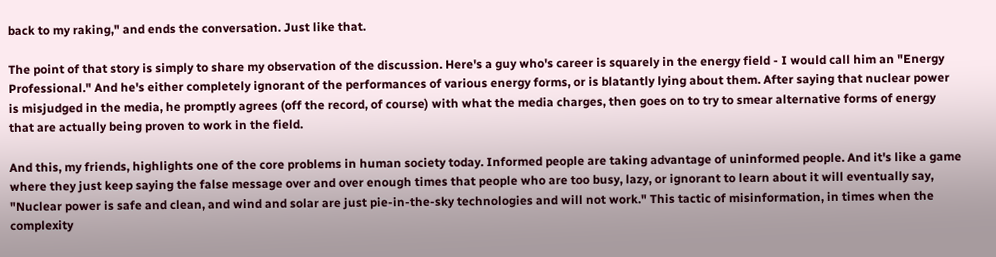back to my raking," and ends the conversation. Just like that.

The point of that story is simply to share my observation of the discussion. Here's a guy who's career is squarely in the energy field - I would call him an "Energy Professional." And he's either completely ignorant of the performances of various energy forms, or is blatantly lying about them. After saying that nuclear power is misjudged in the media, he promptly agrees (off the record, of course) with what the media charges, then goes on to try to smear alternative forms of energy that are actually being proven to work in the field.

And this, my friends, highlights one of the core problems in human society today. Informed people are taking advantage of uninformed people. And it's like a game where they just keep saying the false message over and over enough times that people who are too busy, lazy, or ignorant to learn about it will eventually say, "Nuclear power is safe and clean, and wind and solar are just pie-in-the-sky technologies and will not work." This tactic of misinformation, in times when the complexity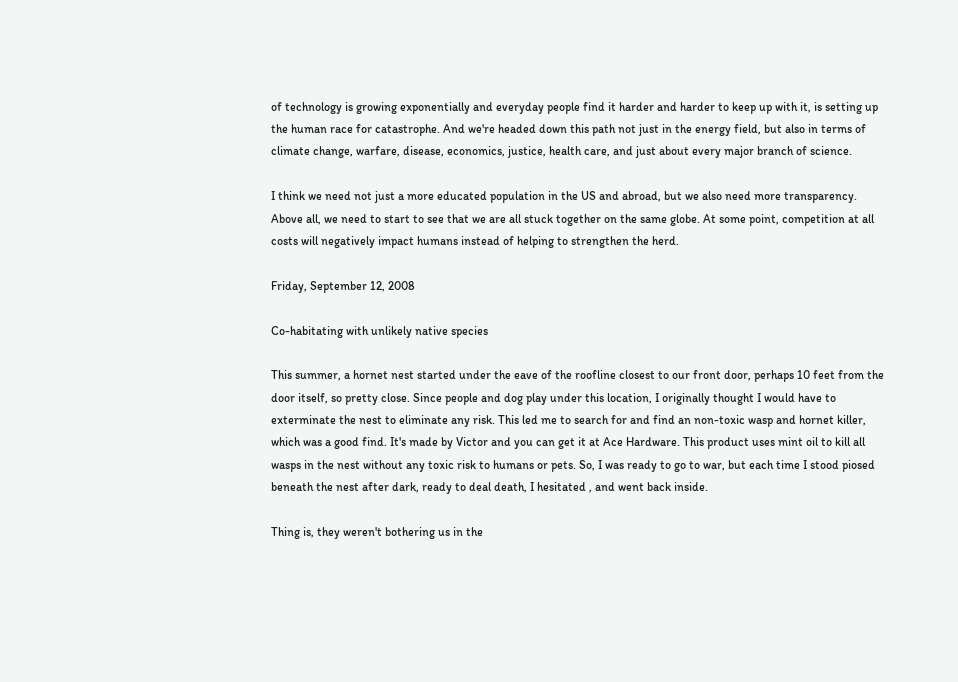of technology is growing exponentially and everyday people find it harder and harder to keep up with it, is setting up the human race for catastrophe. And we're headed down this path not just in the energy field, but also in terms of climate change, warfare, disease, economics, justice, health care, and just about every major branch of science.

I think we need not just a more educated population in the US and abroad, but we also need more transparency. Above all, we need to start to see that we are all stuck together on the same globe. At some point, competition at all costs will negatively impact humans instead of helping to strengthen the herd.

Friday, September 12, 2008

Co-habitating with unlikely native species

This summer, a hornet nest started under the eave of the roofline closest to our front door, perhaps 10 feet from the door itself, so pretty close. Since people and dog play under this location, I originally thought I would have to exterminate the nest to eliminate any risk. This led me to search for and find an non-toxic wasp and hornet killer, which was a good find. It's made by Victor and you can get it at Ace Hardware. This product uses mint oil to kill all wasps in the nest without any toxic risk to humans or pets. So, I was ready to go to war, but each time I stood piosed beneath the nest after dark, ready to deal death, I hesitated , and went back inside.

Thing is, they weren't bothering us in the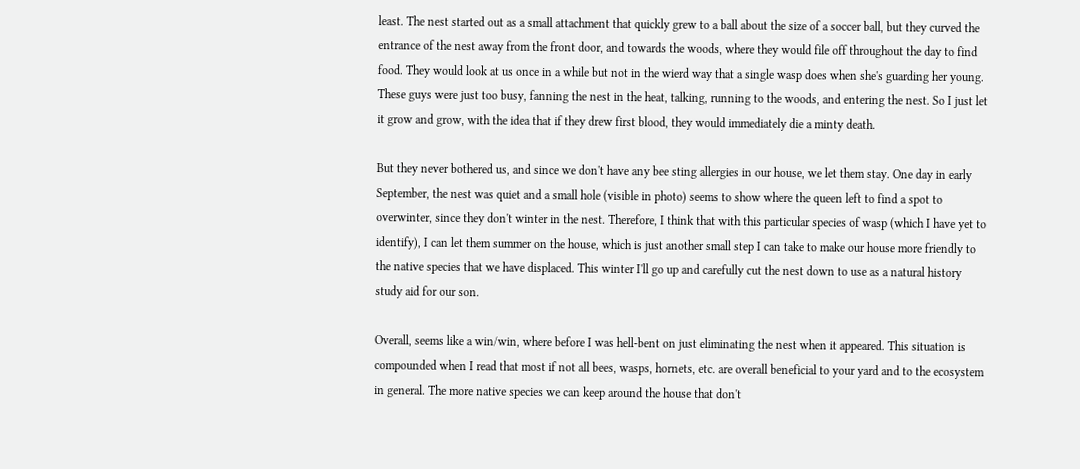least. The nest started out as a small attachment that quickly grew to a ball about the size of a soccer ball, but they curved the entrance of the nest away from the front door, and towards the woods, where they would file off throughout the day to find food. They would look at us once in a while but not in the wierd way that a single wasp does when she's guarding her young. These guys were just too busy, fanning the nest in the heat, talking, running to the woods, and entering the nest. So I just let it grow and grow, with the idea that if they drew first blood, they would immediately die a minty death.

But they never bothered us, and since we don't have any bee sting allergies in our house, we let them stay. One day in early September, the nest was quiet and a small hole (visible in photo) seems to show where the queen left to find a spot to overwinter, since they don't winter in the nest. Therefore, I think that with this particular species of wasp (which I have yet to identify), I can let them summer on the house, which is just another small step I can take to make our house more friendly to the native species that we have displaced. This winter I'll go up and carefully cut the nest down to use as a natural history study aid for our son.

Overall, seems like a win/win, where before I was hell-bent on just eliminating the nest when it appeared. This situation is compounded when I read that most if not all bees, wasps, hornets, etc. are overall beneficial to your yard and to the ecosystem in general. The more native species we can keep around the house that don't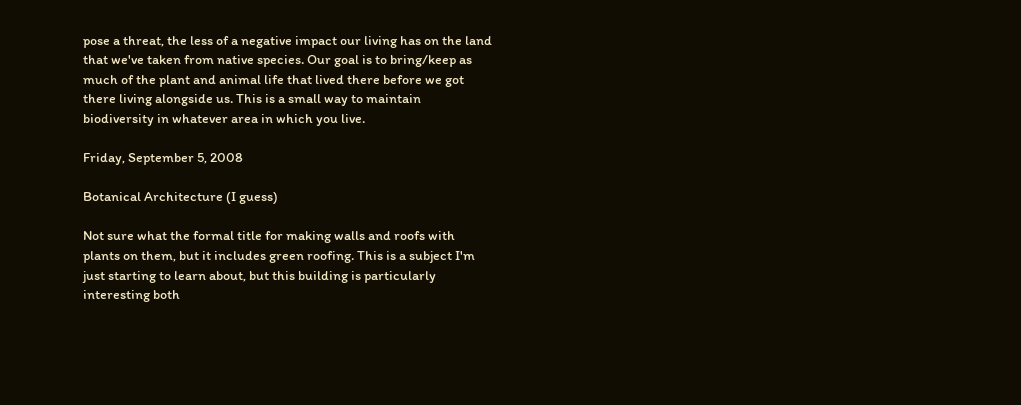pose a threat, the less of a negative impact our living has on the land that we've taken from native species. Our goal is to bring/keep as much of the plant and animal life that lived there before we got there living alongside us. This is a small way to maintain biodiversity in whatever area in which you live.

Friday, September 5, 2008

Botanical Architecture (I guess)

Not sure what the formal title for making walls and roofs with plants on them, but it includes green roofing. This is a subject I'm just starting to learn about, but this building is particularly interesting both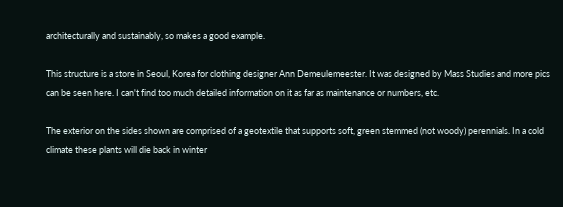architecturally and sustainably, so makes a good example.

This structure is a store in Seoul, Korea for clothing designer Ann Demeulemeester. It was designed by Mass Studies and more pics can be seen here. I can't find too much detailed information on it as far as maintenance or numbers, etc.

The exterior on the sides shown are comprised of a geotextile that supports soft, green stemmed (not woody) perennials. In a cold climate these plants will die back in winter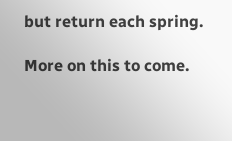but return each spring.

More on this to come.